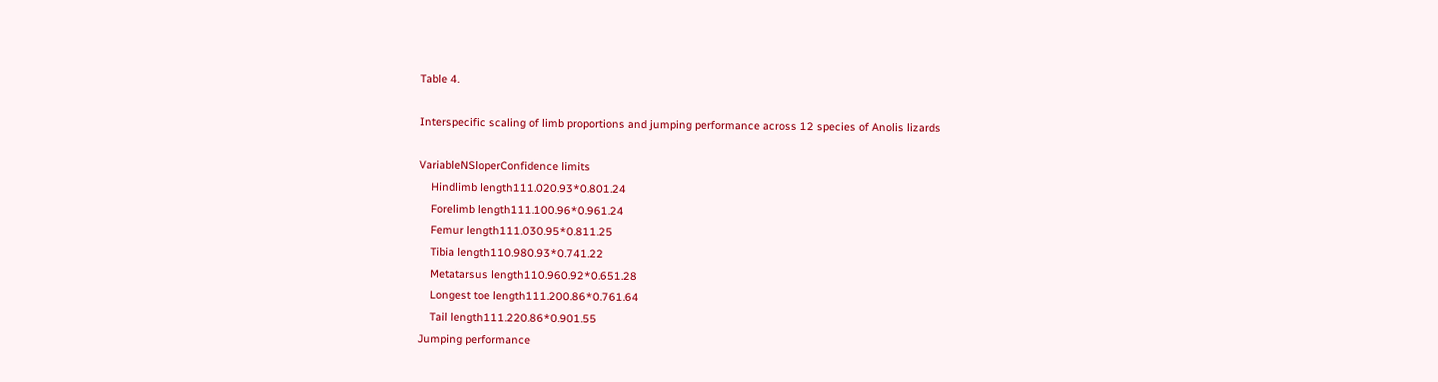Table 4.

Interspecific scaling of limb proportions and jumping performance across 12 species of Anolis lizards

VariableNSloperConfidence limits
    Hindlimb length111.020.93*0.801.24
    Forelimb length111.100.96*0.961.24
    Femur length111.030.95*0.811.25
    Tibia length110.980.93*0.741.22
    Metatarsus length110.960.92*0.651.28
    Longest toe length111.200.86*0.761.64
    Tail length111.220.86*0.901.55
Jumping performance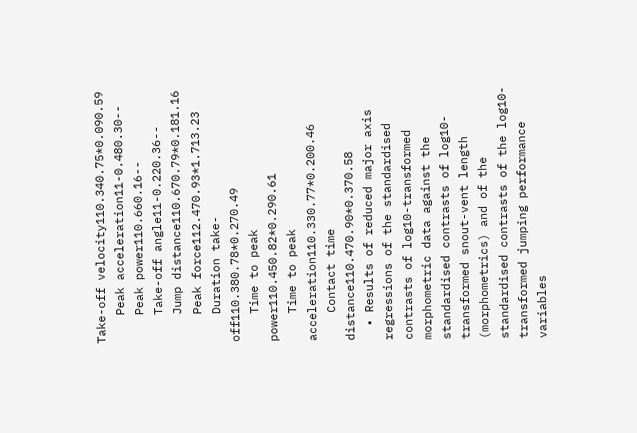Take-off velocity110.340.75*0.090.59
    Peak acceleration11-0.480.30--
    Peak power110.660.16--
    Take-off angle11-0.220.36--
    Jump distance110.670.79*0.181.16
    Peak force112.470.93*1.713.23
    Duration take-off110.380.78*0.270.49
    Time to peak power110.450.82*0.290.61
    Time to peak acceleration110.330.77*0.200.46
    Contact time distance110.470.90*0.370.58
  • Results of reduced major axis regressions of the standardised contrasts of log10-transformed morphometric data against the standardised contrasts of log10-transformed snout-vent length (morphometrics) and of the standardised contrasts of the log10-transformed jumping performance variables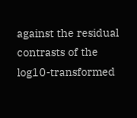against the residual contrasts of the log10-transformed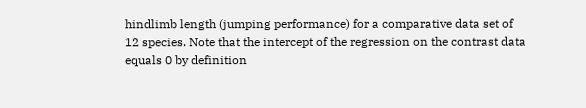hindlimb length (jumping performance) for a comparative data set of 12 species. Note that the intercept of the regression on the contrast data equals 0 by definition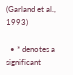(Garland et al., 1993)

  • * denotes a significant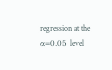regression at the α=0.05 level